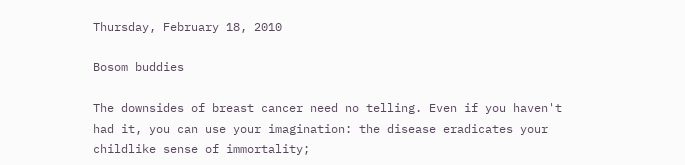Thursday, February 18, 2010

Bosom buddies

The downsides of breast cancer need no telling. Even if you haven't had it, you can use your imagination: the disease eradicates your childlike sense of immortality;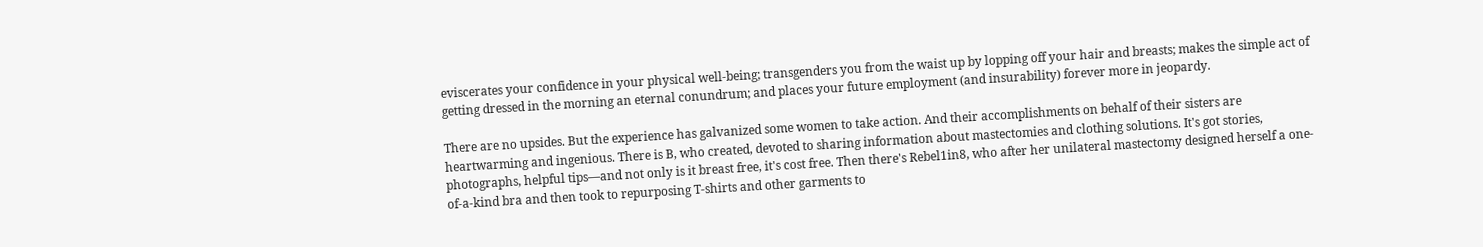eviscerates your confidence in your physical well-being; transgenders you from the waist up by lopping off your hair and breasts; makes the simple act of getting dressed in the morning an eternal conundrum; and places your future employment (and insurability) forever more in jeopardy.

There are no upsides. But the experience has galvanized some women to take action. And their accomplishments on behalf of their sisters are heartwarming and ingenious. There is B, who created, devoted to sharing information about mastectomies and clothing solutions. It's got stories, photographs, helpful tips—and not only is it breast free, it's cost free. Then there's Rebel1in8, who after her unilateral mastectomy designed herself a one-of-a-kind bra and then took to repurposing T-shirts and other garments to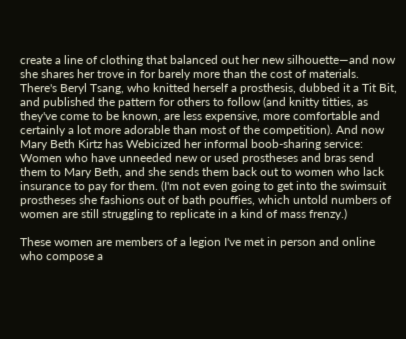create a line of clothing that balanced out her new silhouette—and now she shares her trove in for barely more than the cost of materials. There's Beryl Tsang, who knitted herself a prosthesis, dubbed it a Tit Bit, and published the pattern for others to follow (and knitty titties, as they've come to be known, are less expensive, more comfortable and certainly a lot more adorable than most of the competition). And now Mary Beth Kirtz has Webicized her informal boob-sharing service: Women who have unneeded new or used prostheses and bras send them to Mary Beth, and she sends them back out to women who lack insurance to pay for them. (I'm not even going to get into the swimsuit prostheses she fashions out of bath pouffies, which untold numbers of women are still struggling to replicate in a kind of mass frenzy.)

These women are members of a legion I've met in person and online who compose a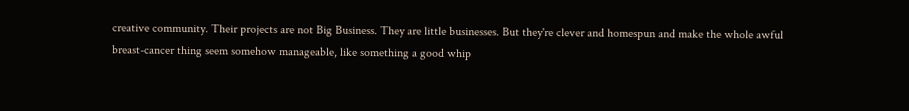creative community. Their projects are not Big Business. They are little businesses. But they're clever and homespun and make the whole awful breast-cancer thing seem somehow manageable, like something a good whip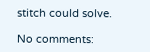stitch could solve.

No comments: